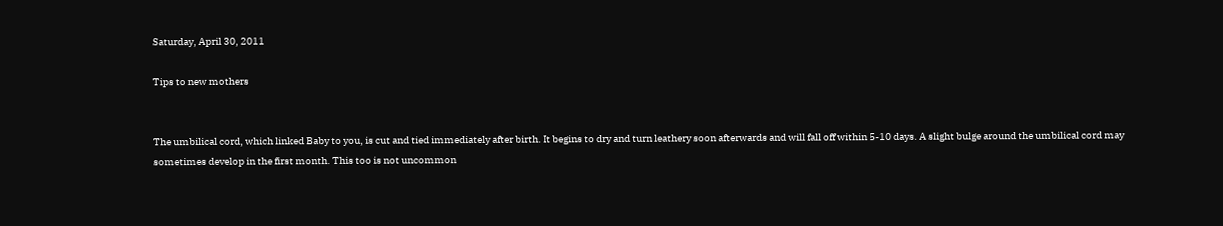Saturday, April 30, 2011

Tips to new mothers


The umbilical cord, which linked Baby to you, is cut and tied immediately after birth. It begins to dry and turn leathery soon afterwards and will fall off within 5-10 days. A slight bulge around the umbilical cord may sometimes develop in the first month. This too is not uncommon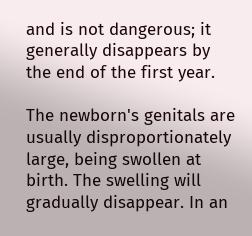and is not dangerous; it generally disappears by the end of the first year.

The newborn's genitals are usually disproportionately large, being swollen at birth. The swelling will gradually disappear. In an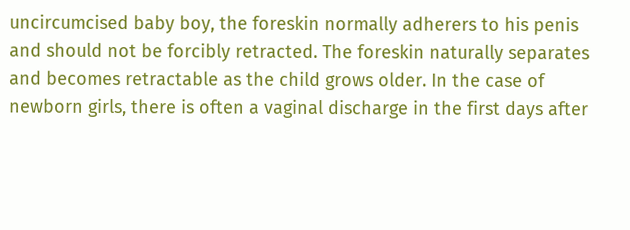uncircumcised baby boy, the foreskin normally adherers to his penis and should not be forcibly retracted. The foreskin naturally separates and becomes retractable as the child grows older. In the case of newborn girls, there is often a vaginal discharge in the first days after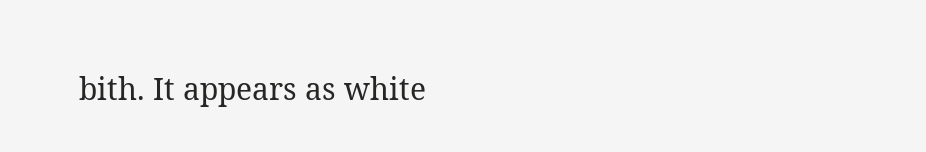bith. It appears as white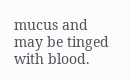mucus and may be tinged with blood.